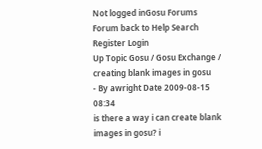Not logged inGosu Forums
Forum back to Help Search Register Login
Up Topic Gosu / Gosu Exchange / creating blank images in gosu
- By awright Date 2009-08-15 08:34
is there a way i can create blank images in gosu? i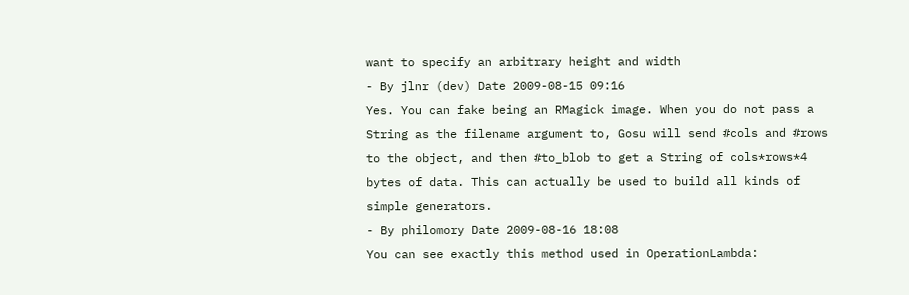want to specify an arbitrary height and width
- By jlnr (dev) Date 2009-08-15 09:16
Yes. You can fake being an RMagick image. When you do not pass a String as the filename argument to, Gosu will send #cols and #rows to the object, and then #to_blob to get a String of cols*rows*4 bytes of data. This can actually be used to build all kinds of simple generators.
- By philomory Date 2009-08-16 18:08
You can see exactly this method used in OperationLambda: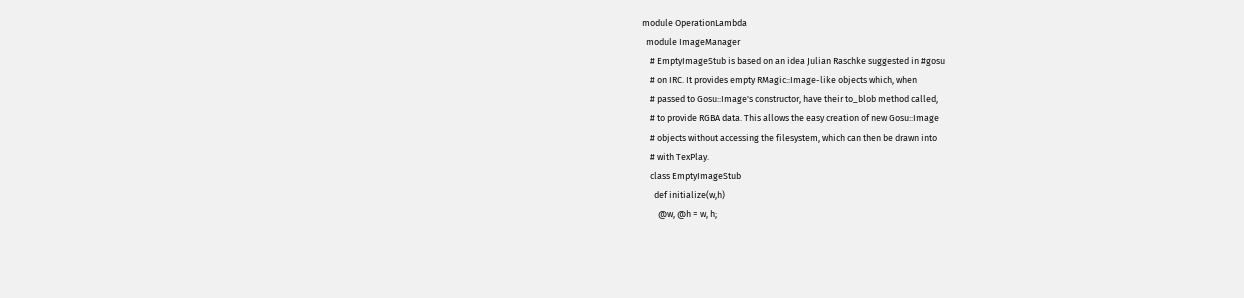module OperationLambda
  module ImageManager
    # EmptyImageStub is based on an idea Julian Raschke suggested in #gosu
    # on IRC. It provides empty RMagic::Image-like objects which, when
    # passed to Gosu::Image's constructor, have their to_blob method called,
    # to provide RGBA data. This allows the easy creation of new Gosu::Image
    # objects without accessing the filesystem, which can then be drawn into
    # with TexPlay.
    class EmptyImageStub
      def initialize(w,h)
        @w, @h = w, h;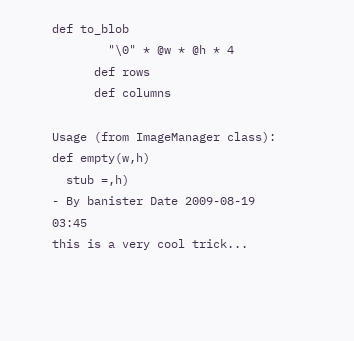def to_blob
        "\0" * @w * @h * 4
      def rows
      def columns

Usage (from ImageManager class):
def empty(w,h)
  stub =,h)
- By banister Date 2009-08-19 03:45
this is a very cool trick...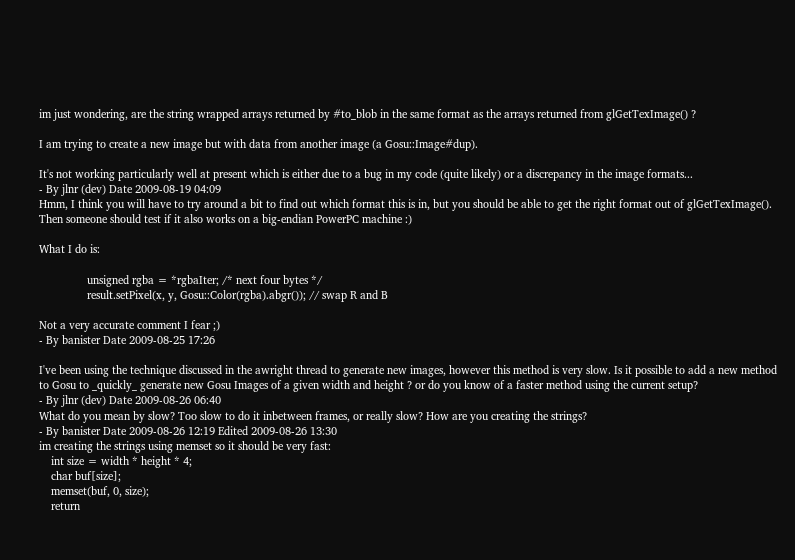im just wondering, are the string wrapped arrays returned by #to_blob in the same format as the arrays returned from glGetTexImage() ?

I am trying to create a new image but with data from another image (a Gosu::Image#dup).

It's not working particularly well at present which is either due to a bug in my code (quite likely) or a discrepancy in the image formats...
- By jlnr (dev) Date 2009-08-19 04:09
Hmm, I think you will have to try around a bit to find out which format this is in, but you should be able to get the right format out of glGetTexImage(). Then someone should test if it also works on a big-endian PowerPC machine :)

What I do is:

                unsigned rgba = *rgbaIter; /* next four bytes */
                result.setPixel(x, y, Gosu::Color(rgba).abgr()); // swap R and B

Not a very accurate comment I fear ;)
- By banister Date 2009-08-25 17:26

I've been using the technique discussed in the awright thread to generate new images, however this method is very slow. Is it possible to add a new method to Gosu to _quickly_ generate new Gosu Images of a given width and height ? or do you know of a faster method using the current setup?
- By jlnr (dev) Date 2009-08-26 06:40
What do you mean by slow? Too slow to do it inbetween frames, or really slow? How are you creating the strings?
- By banister Date 2009-08-26 12:19 Edited 2009-08-26 13:30
im creating the strings using memset so it should be very fast:
    int size = width * height * 4;
    char buf[size];
    memset(buf, 0, size);
    return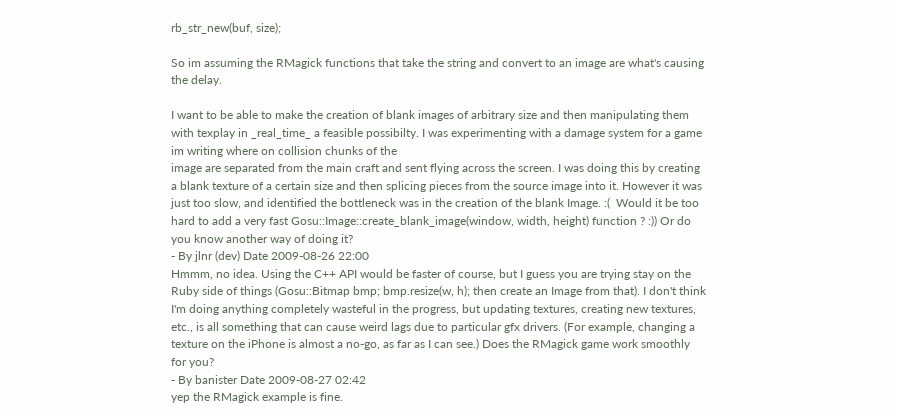rb_str_new(buf, size);

So im assuming the RMagick functions that take the string and convert to an image are what's causing the delay.

I want to be able to make the creation of blank images of arbitrary size and then manipulating them with texplay in _real_time_ a feasible possibilty. I was experimenting with a damage system for a game im writing where on collision chunks of the
image are separated from the main craft and sent flying across the screen. I was doing this by creating a blank texture of a certain size and then splicing pieces from the source image into it. However it was just too slow, and identified the bottleneck was in the creation of the blank Image. :(  Would it be too hard to add a very fast Gosu::Image::create_blank_image(window, width, height) function ? :)) Or do you know another way of doing it?
- By jlnr (dev) Date 2009-08-26 22:00
Hmmm, no idea. Using the C++ API would be faster of course, but I guess you are trying stay on the Ruby side of things (Gosu::Bitmap bmp; bmp.resize(w, h); then create an Image from that). I don't think I'm doing anything completely wasteful in the progress, but updating textures, creating new textures, etc., is all something that can cause weird lags due to particular gfx drivers. (For example, changing a texture on the iPhone is almost a no-go, as far as I can see.) Does the RMagick game work smoothly for you?
- By banister Date 2009-08-27 02:42
yep the RMagick example is fine.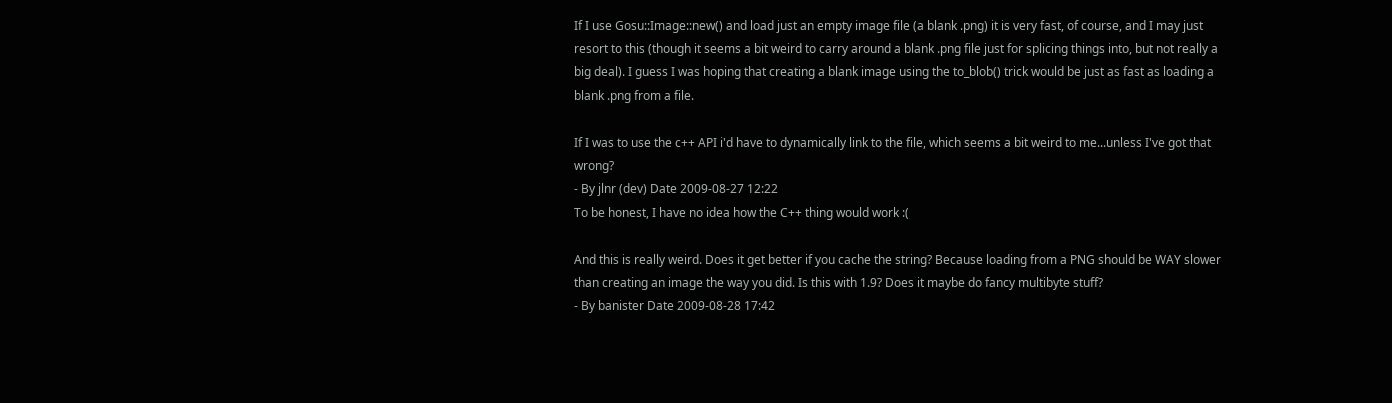If I use Gosu::Image::new() and load just an empty image file (a blank .png) it is very fast, of course, and I may just resort to this (though it seems a bit weird to carry around a blank .png file just for splicing things into, but not really a big deal). I guess I was hoping that creating a blank image using the to_blob() trick would be just as fast as loading a blank .png from a file.

If I was to use the c++ API i'd have to dynamically link to the file, which seems a bit weird to me...unless I've got that wrong?
- By jlnr (dev) Date 2009-08-27 12:22
To be honest, I have no idea how the C++ thing would work :(

And this is really weird. Does it get better if you cache the string? Because loading from a PNG should be WAY slower than creating an image the way you did. Is this with 1.9? Does it maybe do fancy multibyte stuff?
- By banister Date 2009-08-28 17:42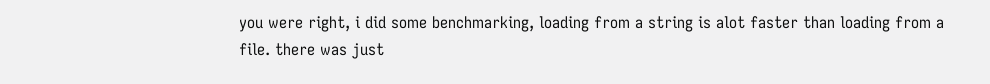you were right, i did some benchmarking, loading from a string is alot faster than loading from a file. there was just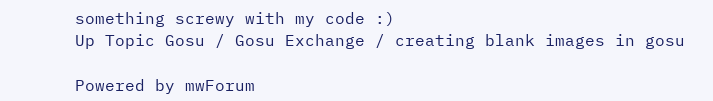something screwy with my code :)
Up Topic Gosu / Gosu Exchange / creating blank images in gosu

Powered by mwForum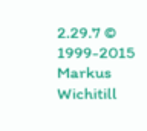2.29.7 © 1999-2015 Markus Wichitill